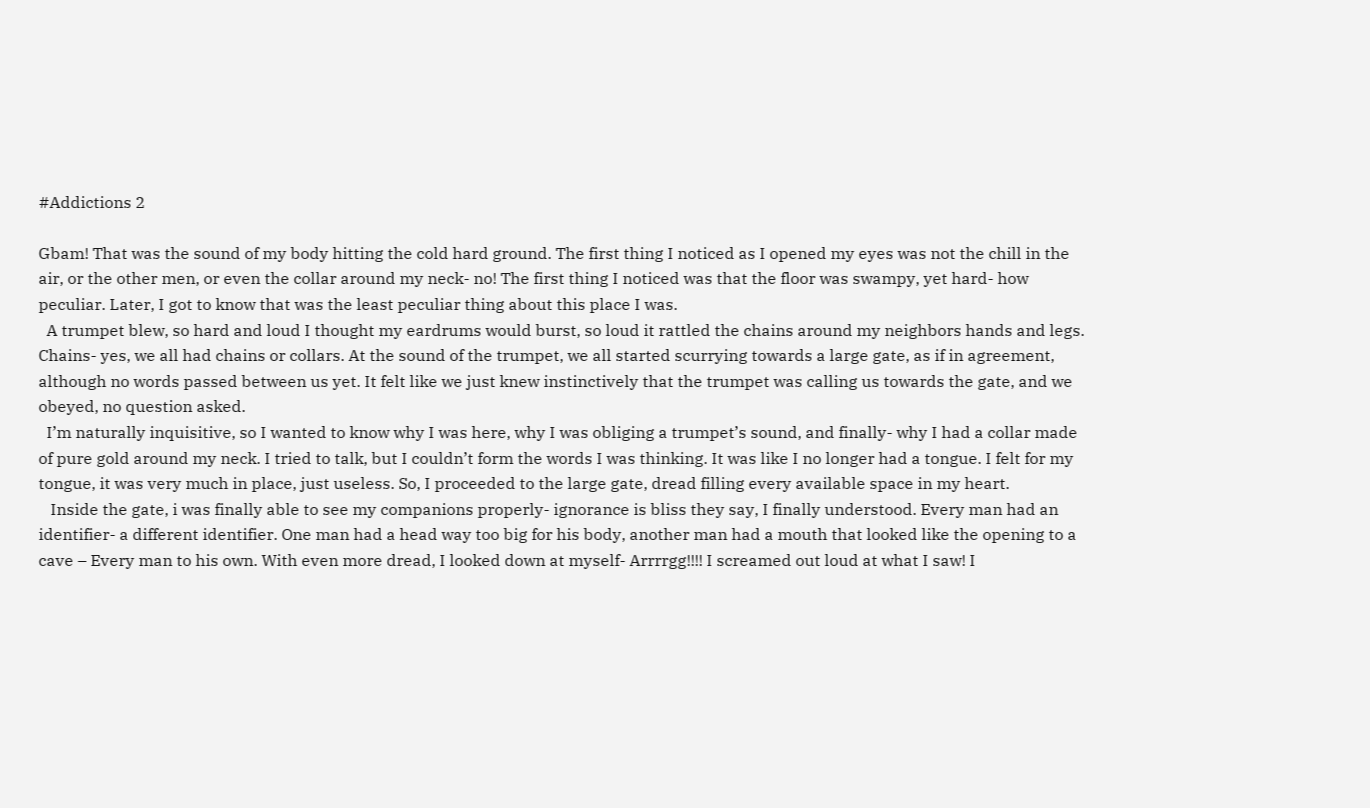#Addictions 2

Gbam! That was the sound of my body hitting the cold hard ground. The first thing I noticed as I opened my eyes was not the chill in the air, or the other men, or even the collar around my neck- no! The first thing I noticed was that the floor was swampy, yet hard- how peculiar. Later, I got to know that was the least peculiar thing about this place I was.
  A trumpet blew, so hard and loud I thought my eardrums would burst, so loud it rattled the chains around my neighbors hands and legs. Chains- yes, we all had chains or collars. At the sound of the trumpet, we all started scurrying towards a large gate, as if in agreement, although no words passed between us yet. It felt like we just knew instinctively that the trumpet was calling us towards the gate, and we obeyed, no question asked.
  I’m naturally inquisitive, so I wanted to know why I was here, why I was obliging a trumpet’s sound, and finally- why I had a collar made of pure gold around my neck. I tried to talk, but I couldn’t form the words I was thinking. It was like I no longer had a tongue. I felt for my tongue, it was very much in place, just useless. So, I proceeded to the large gate, dread filling every available space in my heart.
   Inside the gate, i was finally able to see my companions properly- ignorance is bliss they say, I finally understood. Every man had an identifier- a different identifier. One man had a head way too big for his body, another man had a mouth that looked like the opening to a cave – Every man to his own. With even more dread, I looked down at myself- Arrrrgg!!!! I screamed out loud at what I saw! I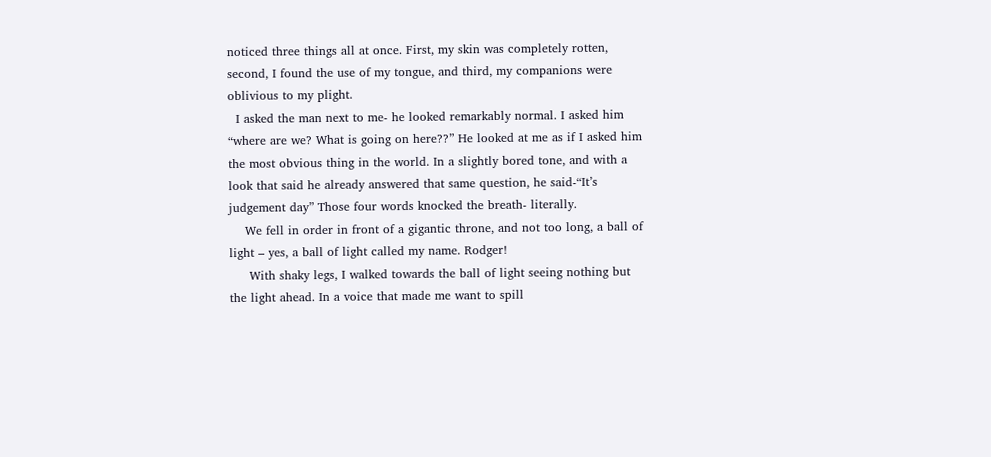noticed three things all at once. First, my skin was completely rotten, second, I found the use of my tongue, and third, my companions were oblivious to my plight.
  I asked the man next to me- he looked remarkably normal. I asked him “where are we? What is going on here??” He looked at me as if I asked him the most obvious thing in the world. In a slightly bored tone, and with a look that said he already answered that same question, he said-“It’s judgement day” Those four words knocked the breath- literally.
    We fell in order in front of a gigantic throne, and not too long, a ball of light – yes, a ball of light called my name. Rodger!
     With shaky legs, I walked towards the ball of light seeing nothing but the light ahead. In a voice that made me want to spill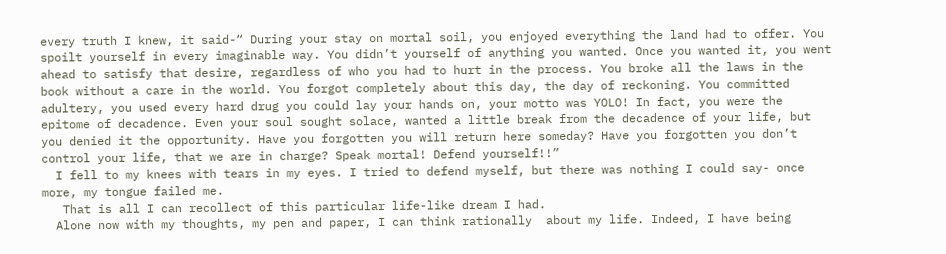every truth I knew, it said-“ During your stay on mortal soil, you enjoyed everything the land had to offer. You spoilt yourself in every imaginable way. You didn’t yourself of anything you wanted. Once you wanted it, you went ahead to satisfy that desire, regardless of who you had to hurt in the process. You broke all the laws in the book without a care in the world. You forgot completely about this day, the day of reckoning. You committed adultery, you used every hard drug you could lay your hands on, your motto was YOLO! In fact, you were the epitome of decadence. Even your soul sought solace, wanted a little break from the decadence of your life, but you denied it the opportunity. Have you forgotten you will return here someday? Have you forgotten you don’t control your life, that we are in charge? Speak mortal! Defend yourself!!”
  I fell to my knees with tears in my eyes. I tried to defend myself, but there was nothing I could say- once more, my tongue failed me.
   That is all I can recollect of this particular life-like dream I had.
  Alone now with my thoughts, my pen and paper, I can think rationally  about my life. Indeed, I have being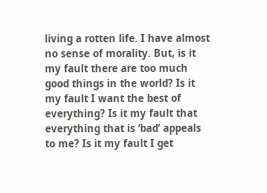living a rotten life. I have almost no sense of morality. But, is it my fault there are too much good things in the world? Is it my fault I want the best of everything? Is it my fault that everything that is ‘bad’ appeals to me? Is it my fault I get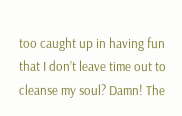too caught up in having fun that I don’t leave time out to cleanse my soul? Damn! The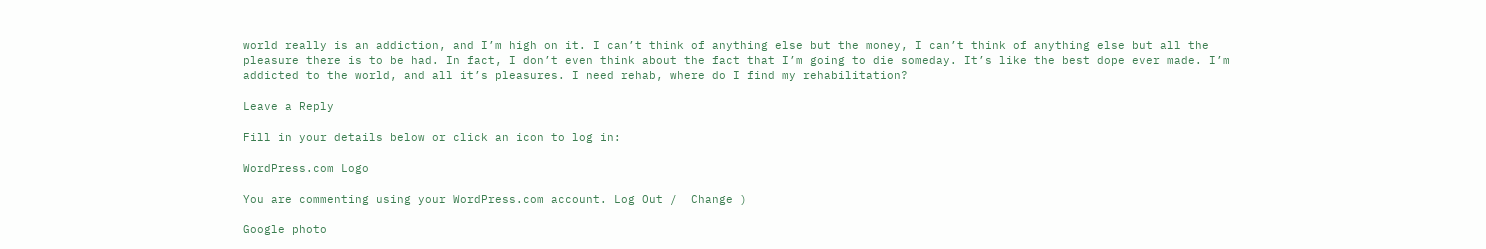world really is an addiction, and I’m high on it. I can’t think of anything else but the money, I can’t think of anything else but all the pleasure there is to be had. In fact, I don’t even think about the fact that I’m going to die someday. It’s like the best dope ever made. I’m addicted to the world, and all it’s pleasures. I need rehab, where do I find my rehabilitation?

Leave a Reply

Fill in your details below or click an icon to log in:

WordPress.com Logo

You are commenting using your WordPress.com account. Log Out /  Change )

Google photo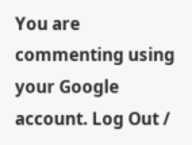You are commenting using your Google account. Log Out /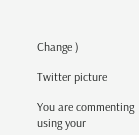Change )

Twitter picture

You are commenting using your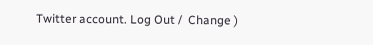Twitter account. Log Out /  Change )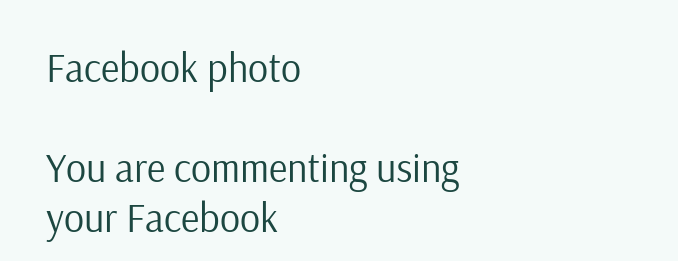Facebook photo

You are commenting using your Facebook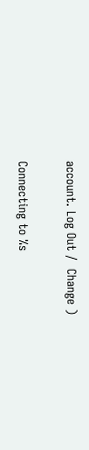account. Log Out /  Change )

Connecting to %s